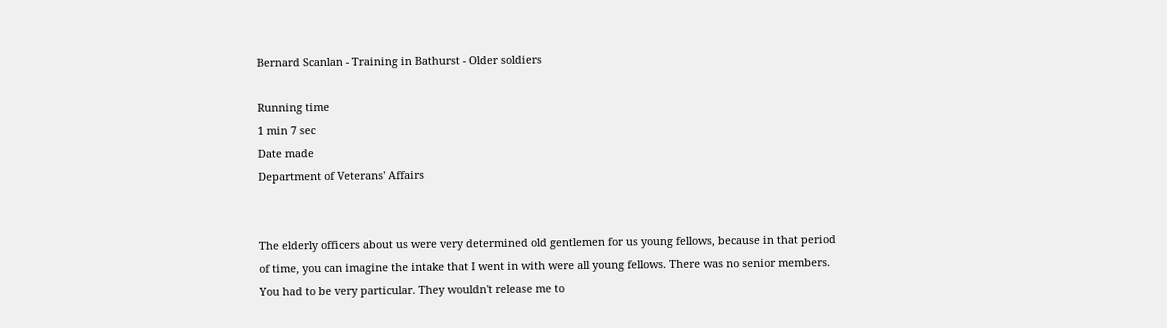Bernard Scanlan - Training in Bathurst - Older soldiers

Running time
1 min 7 sec
Date made
Department of Veterans' Affairs


The elderly officers about us were very determined old gentlemen for us young fellows, because in that period of time, you can imagine the intake that I went in with were all young fellows. There was no senior members. You had to be very particular. They wouldn't release me to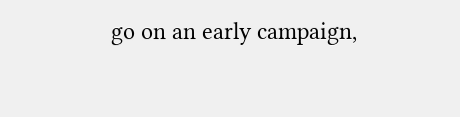go on an early campaign,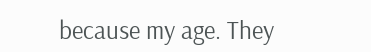because my age. They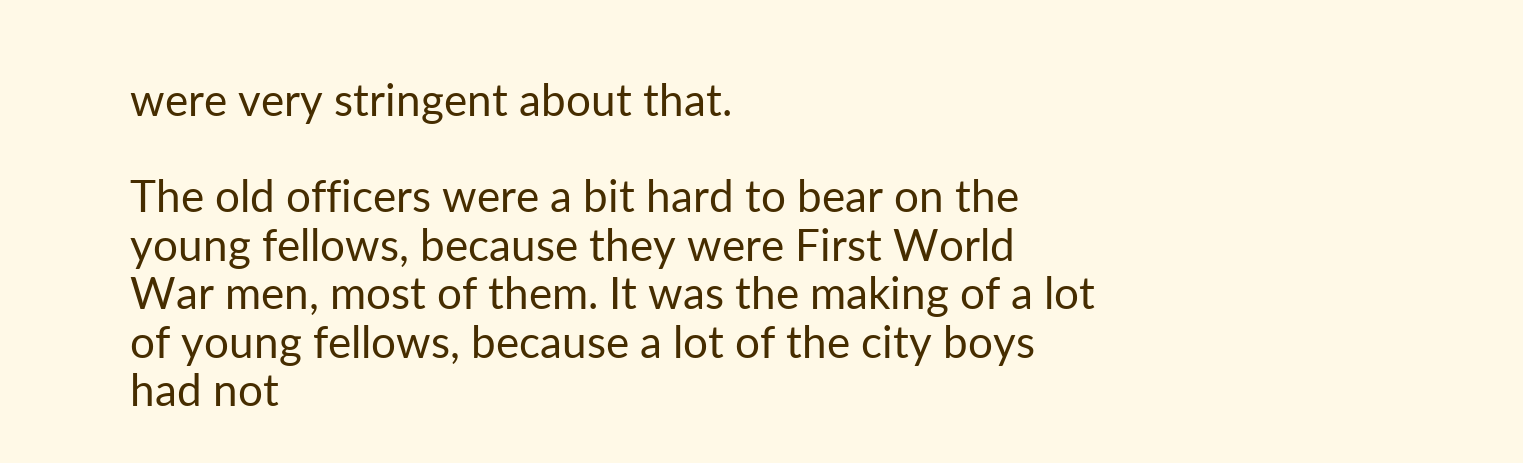were very stringent about that.

The old officers were a bit hard to bear on the young fellows, because they were First World War men, most of them. It was the making of a lot of young fellows, because a lot of the city boys had not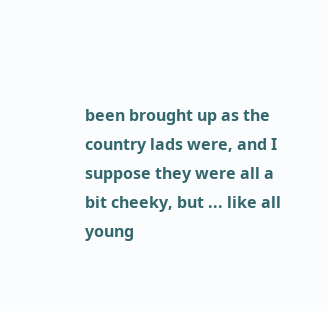been brought up as the country lads were, and I suppose they were all a bit cheeky, but ... like all young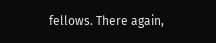fellows. There again,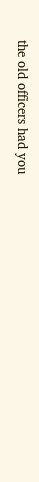the old officers had you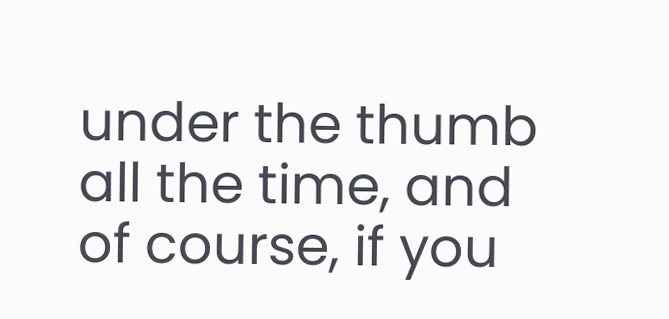under the thumb all the time, and of course, if you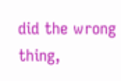did the wrong thing,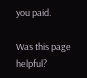you paid.

Was this page helpful?